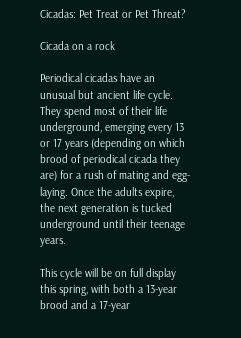Cicadas: Pet Treat or Pet Threat?

Cicada on a rock

Periodical cicadas have an unusual but ancient life cycle. They spend most of their life underground, emerging every 13 or 17 years (depending on which brood of periodical cicada they are) for a rush of mating and egg-laying. Once the adults expire, the next generation is tucked underground until their teenage years.

This cycle will be on full display this spring, with both a 13-year brood and a 17-year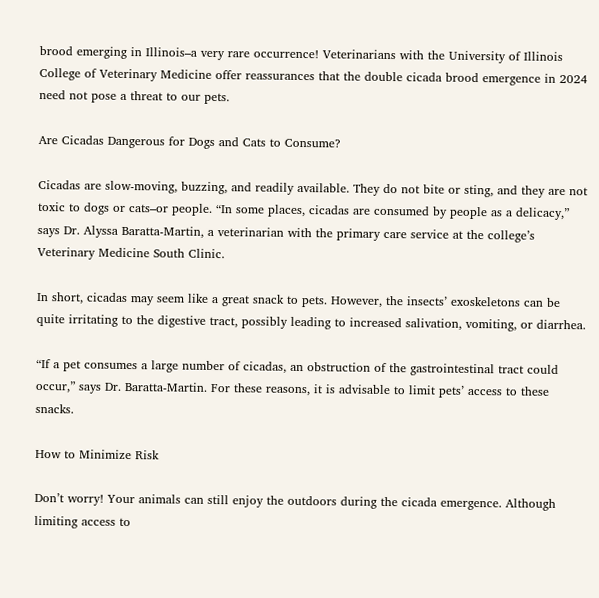brood emerging in Illinois–a very rare occurrence! Veterinarians with the University of Illinois College of Veterinary Medicine offer reassurances that the double cicada brood emergence in 2024 need not pose a threat to our pets.

Are Cicadas Dangerous for Dogs and Cats to Consume?

Cicadas are slow-moving, buzzing, and readily available. They do not bite or sting, and they are not toxic to dogs or cats–or people. “In some places, cicadas are consumed by people as a delicacy,” says Dr. Alyssa Baratta-Martin, a veterinarian with the primary care service at the college’s Veterinary Medicine South Clinic.

In short, cicadas may seem like a great snack to pets. However, the insects’ exoskeletons can be quite irritating to the digestive tract, possibly leading to increased salivation, vomiting, or diarrhea.

“If a pet consumes a large number of cicadas, an obstruction of the gastrointestinal tract could occur,” says Dr. Baratta-Martin. For these reasons, it is advisable to limit pets’ access to these snacks.

How to Minimize Risk

Don’t worry! Your animals can still enjoy the outdoors during the cicada emergence. Although limiting access to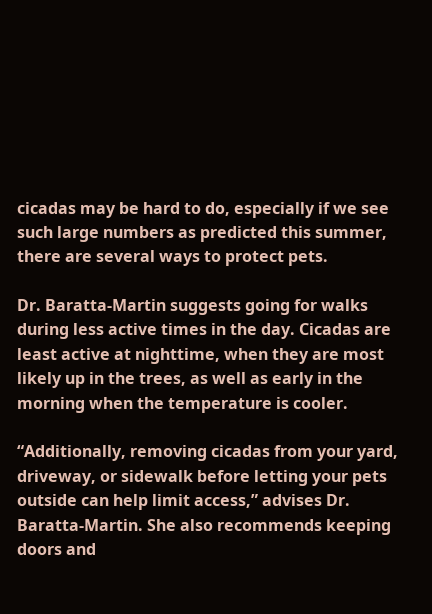cicadas may be hard to do, especially if we see such large numbers as predicted this summer, there are several ways to protect pets.

Dr. Baratta-Martin suggests going for walks during less active times in the day. Cicadas are least active at nighttime, when they are most likely up in the trees, as well as early in the morning when the temperature is cooler.

“Additionally, removing cicadas from your yard, driveway, or sidewalk before letting your pets outside can help limit access,” advises Dr. Baratta-Martin. She also recommends keeping doors and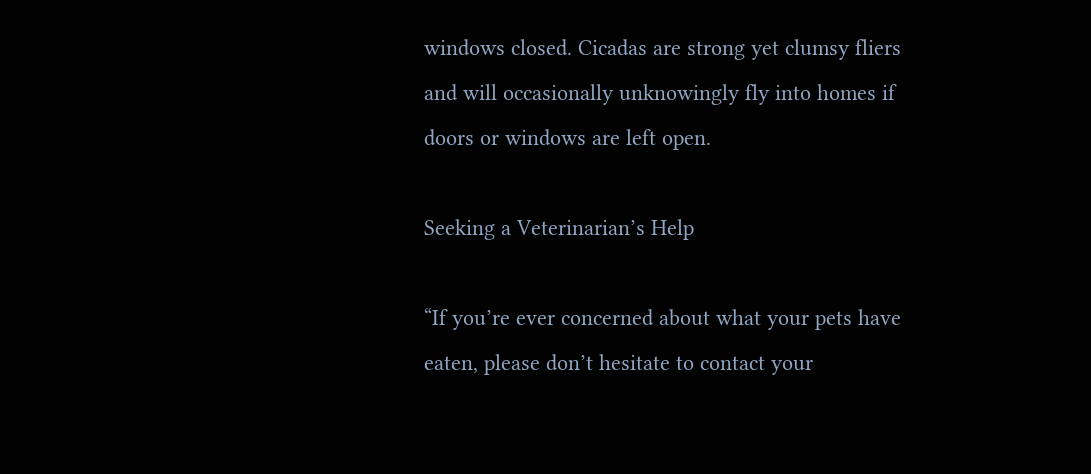windows closed. Cicadas are strong yet clumsy fliers and will occasionally unknowingly fly into homes if doors or windows are left open.

Seeking a Veterinarian’s Help

“If you’re ever concerned about what your pets have eaten, please don’t hesitate to contact your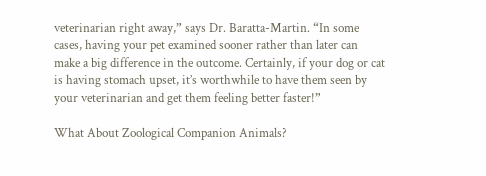veterinarian right away,” says Dr. Baratta-Martin. “In some cases, having your pet examined sooner rather than later can make a big difference in the outcome. Certainly, if your dog or cat is having stomach upset, it’s worthwhile to have them seen by your veterinarian and get them feeling better faster!”

What About Zoological Companion Animals?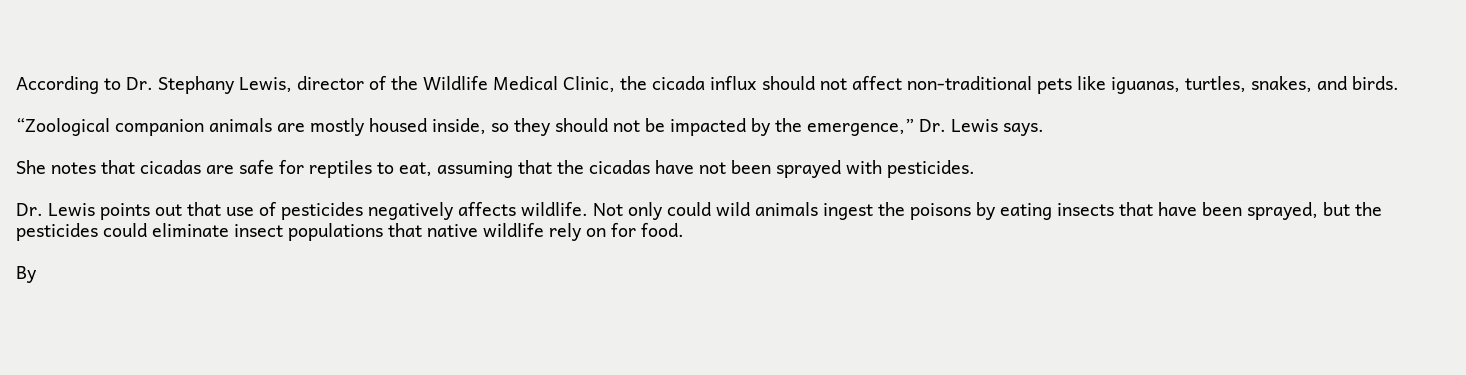According to Dr. Stephany Lewis, director of the Wildlife Medical Clinic, the cicada influx should not affect non-traditional pets like iguanas, turtles, snakes, and birds.

“Zoological companion animals are mostly housed inside, so they should not be impacted by the emergence,” Dr. Lewis says.

She notes that cicadas are safe for reptiles to eat, assuming that the cicadas have not been sprayed with pesticides.

Dr. Lewis points out that use of pesticides negatively affects wildlife. Not only could wild animals ingest the poisons by eating insects that have been sprayed, but the pesticides could eliminate insect populations that native wildlife rely on for food.

By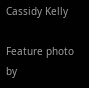Cassidy Kelly

Feature photo by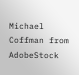Michael Coffman from AdobeStock